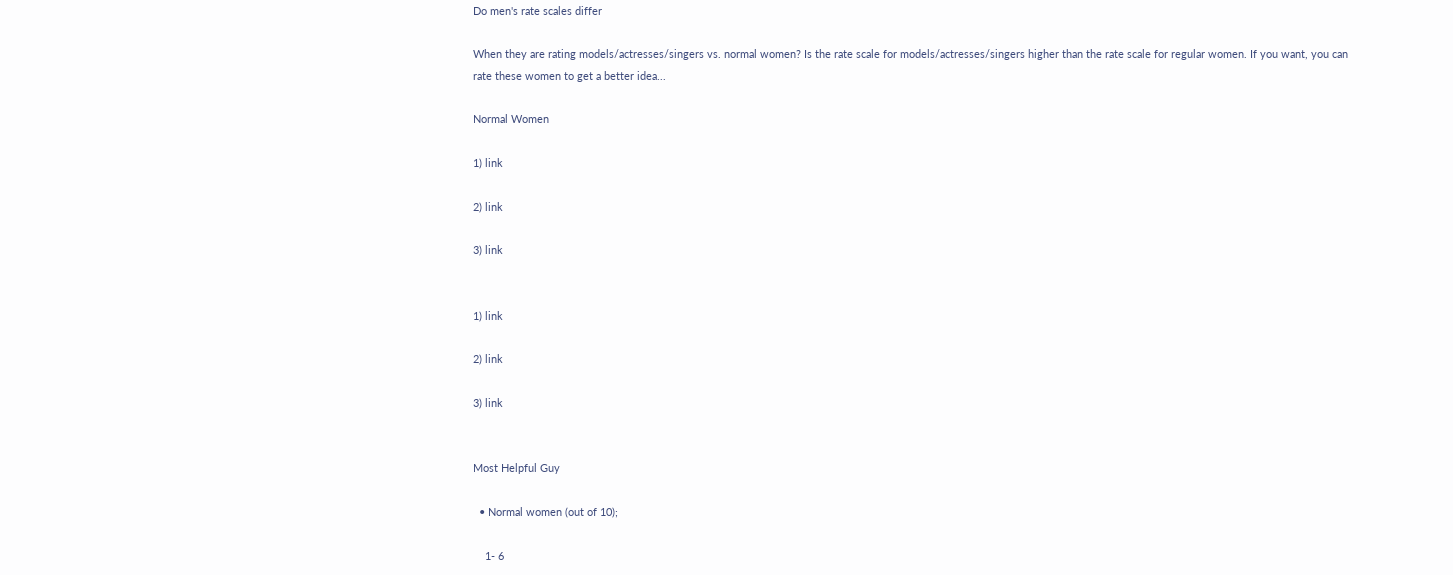Do men's rate scales differ

When they are rating models/actresses/singers vs. normal women? Is the rate scale for models/actresses/singers higher than the rate scale for regular women. If you want, you can rate these women to get a better idea...

Normal Women

1) link

2) link

3) link


1) link

2) link

3) link


Most Helpful Guy

  • Normal women (out of 10);

    1- 6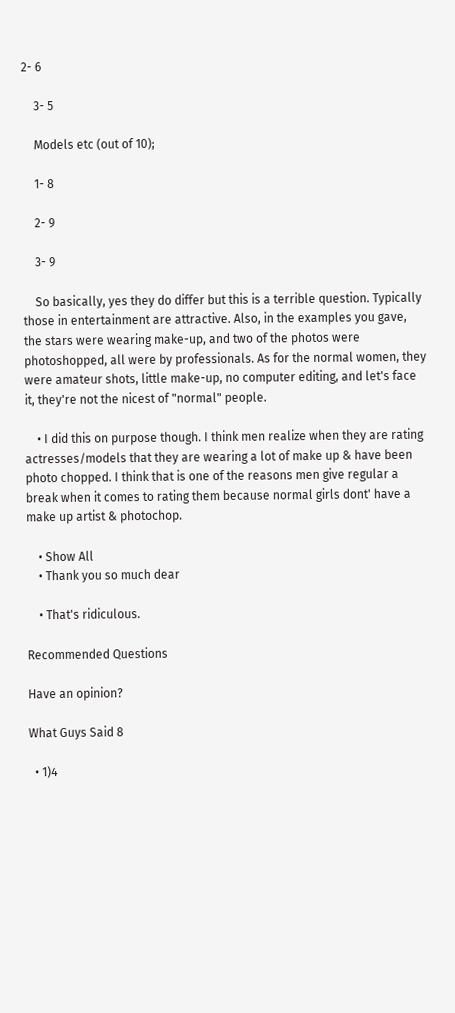2- 6

    3- 5

    Models etc (out of 10);

    1- 8

    2- 9

    3- 9

    So basically, yes they do differ but this is a terrible question. Typically those in entertainment are attractive. Also, in the examples you gave, the stars were wearing make-up, and two of the photos were photoshopped, all were by professionals. As for the normal women, they were amateur shots, little make-up, no computer editing, and let's face it, they're not the nicest of "normal" people.

    • I did this on purpose though. I think men realize when they are rating actresses/models that they are wearing a lot of make up & have been photo chopped. I think that is one of the reasons men give regular a break when it comes to rating them because normal girls dont' have a make up artist & photochop.

    • Show All
    • Thank you so much dear

    • That's ridiculous.

Recommended Questions

Have an opinion?

What Guys Said 8

  • 1)4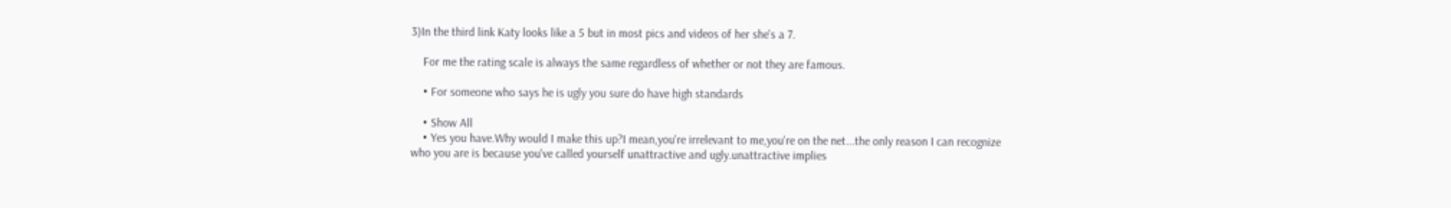3)In the third link Katy looks like a 5 but in most pics and videos of her she's a 7.

    For me the rating scale is always the same regardless of whether or not they are famous.

    • For someone who says he is ugly you sure do have high standards

    • Show All
    • Yes you have.Why would I make this up?I mean,you're irrelevant to me,you're on the net...the only reason I can recognize who you are is because you've called yourself unattractive and ugly.unattractive implies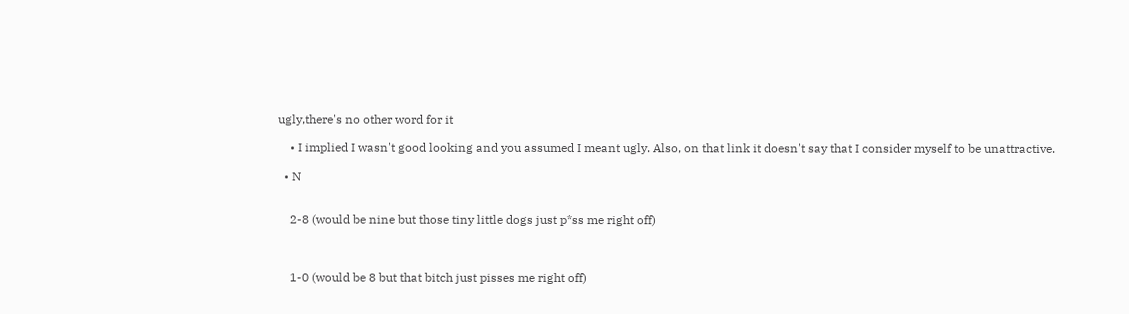ugly,there's no other word for it

    • I implied I wasn't good looking and you assumed I meant ugly. Also, on that link it doesn't say that I consider myself to be unattractive.

  • N


    2-8 (would be nine but those tiny little dogs just p*ss me right off)



    1-0 (would be 8 but that bitch just pisses me right off)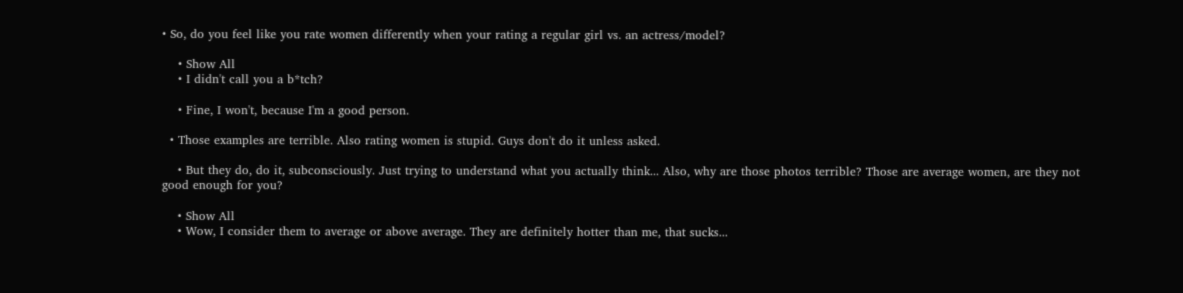• So, do you feel like you rate women differently when your rating a regular girl vs. an actress/model?

    • Show All
    • I didn't call you a b*tch?

    • Fine, I won't, because I'm a good person.

  • Those examples are terrible. Also rating women is stupid. Guys don't do it unless asked.

    • But they do, do it, subconsciously. Just trying to understand what you actually think... Also, why are those photos terrible? Those are average women, are they not good enough for you?

    • Show All
    • Wow, I consider them to average or above average. They are definitely hotter than me, that sucks...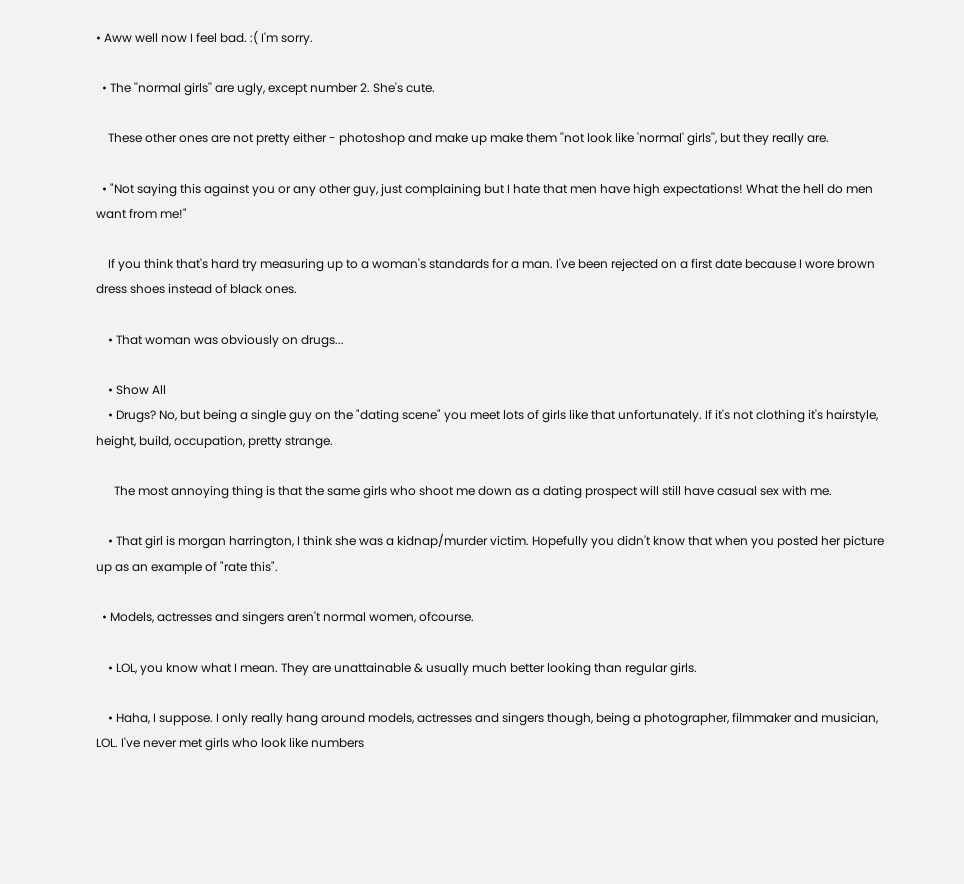• Aww well now I feel bad. :( I'm sorry.

  • The ''normal girls'' are ugly, except number 2. She's cute.

    These other ones are not pretty either - photoshop and make up make them ''not look like 'normal' girls'', but they really are.

  • "Not saying this against you or any other guy, just complaining but I hate that men have high expectations! What the hell do men want from me!"

    If you think that's hard try measuring up to a woman's standards for a man. I've been rejected on a first date because I wore brown dress shoes instead of black ones.

    • That woman was obviously on drugs...

    • Show All
    • Drugs? No, but being a single guy on the "dating scene" you meet lots of girls like that unfortunately. If it's not clothing it's hairstyle, height, build, occupation, pretty strange.

      The most annoying thing is that the same girls who shoot me down as a dating prospect will still have casual sex with me.

    • That girl is morgan harrington, I think she was a kidnap/murder victim. Hopefully you didn't know that when you posted her picture up as an example of "rate this".

  • Models, actresses and singers aren't normal women, ofcourse.

    • LOL, you know what I mean. They are unattainable & usually much better looking than regular girls.

    • Haha, I suppose. I only really hang around models, actresses and singers though, being a photographer, filmmaker and musician, LOL. I've never met girls who look like numbers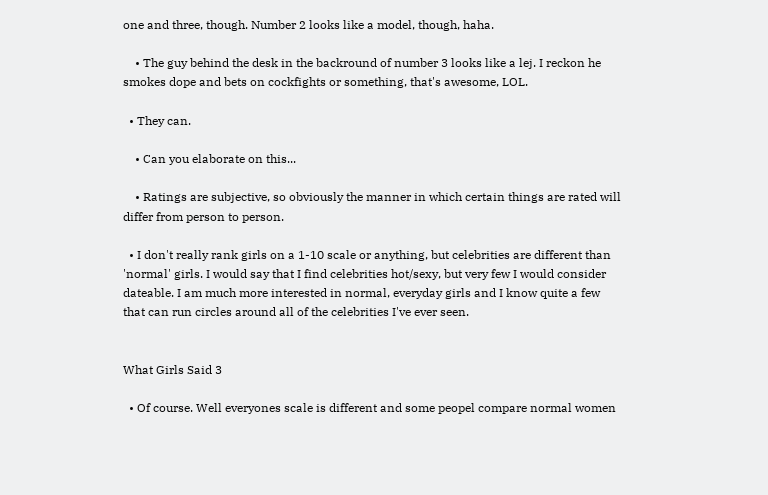one and three, though. Number 2 looks like a model, though, haha.

    • The guy behind the desk in the backround of number 3 looks like a lej. I reckon he smokes dope and bets on cockfights or something, that's awesome, LOL.

  • They can.

    • Can you elaborate on this...

    • Ratings are subjective, so obviously the manner in which certain things are rated will differ from person to person.

  • I don't really rank girls on a 1-10 scale or anything, but celebrities are different than 'normal' girls. I would say that I find celebrities hot/sexy, but very few I would consider dateable. I am much more interested in normal, everyday girls and I know quite a few that can run circles around all of the celebrities I've ever seen.


What Girls Said 3

  • Of course. Well everyones scale is different and some peopel compare normal women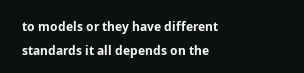to models or they have different standards it all depends on the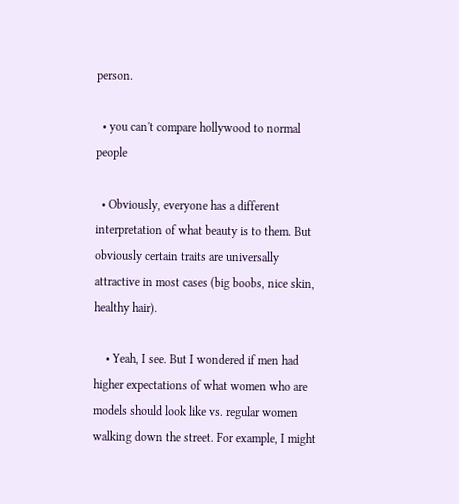person.

  • you can't compare hollywood to normal people

  • Obviously, everyone has a different interpretation of what beauty is to them. But obviously certain traits are universally attractive in most cases (big boobs, nice skin, healthy hair).

    • Yeah, I see. But I wondered if men had higher expectations of what women who are models should look like vs. regular women walking down the street. For example, I might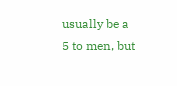usually be a 5 to men, but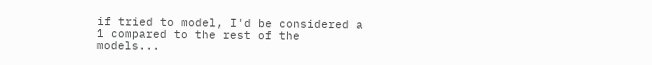if tried to model, I'd be considered a 1 compared to the rest of the models...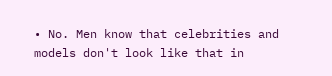• No. Men know that celebrities and models don't look like that in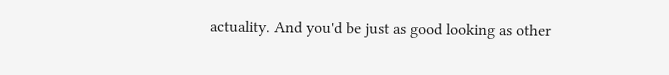actuality. And you'd be just as good looking as other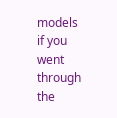models if you went through the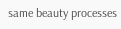same beauty processes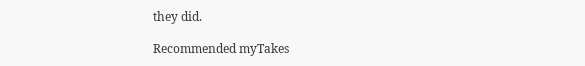they did.

Recommended myTakes